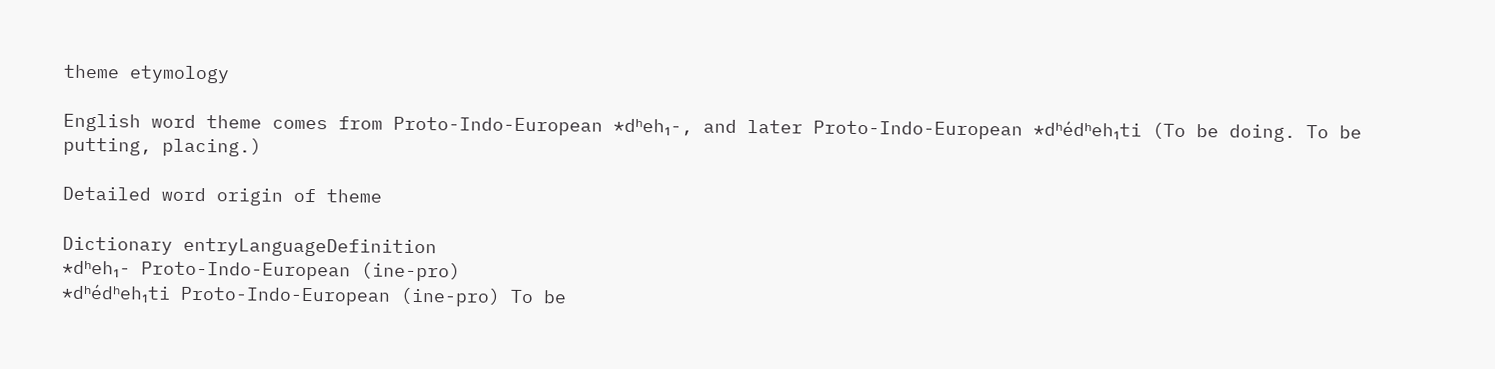theme etymology

English word theme comes from Proto-Indo-European *dʰeh₁-, and later Proto-Indo-European *dʰédʰeh₁ti (To be doing. To be putting, placing.)

Detailed word origin of theme

Dictionary entryLanguageDefinition
*dʰeh₁- Proto-Indo-European (ine-pro)
*dʰédʰeh₁ti Proto-Indo-European (ine-pro) To be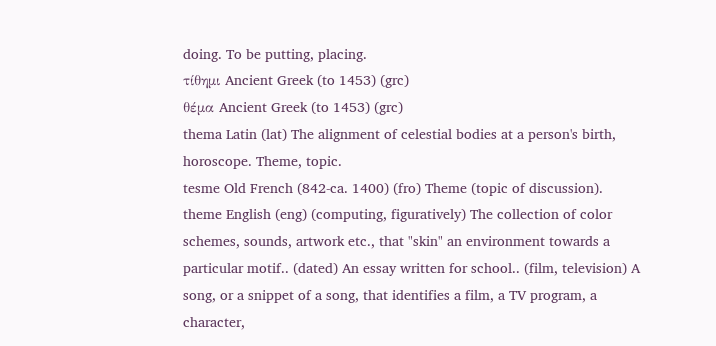doing. To be putting, placing.
τίθημι Ancient Greek (to 1453) (grc)
θέμα Ancient Greek (to 1453) (grc)
thema Latin (lat) The alignment of celestial bodies at a person's birth, horoscope. Theme, topic.
tesme Old French (842-ca. 1400) (fro) Theme (topic of discussion).
theme English (eng) (computing, figuratively) The collection of color schemes, sounds, artwork etc., that "skin" an environment towards a particular motif.. (dated) An essay written for school.. (film, television) A song, or a snippet of a song, that identifies a film, a TV program, a character,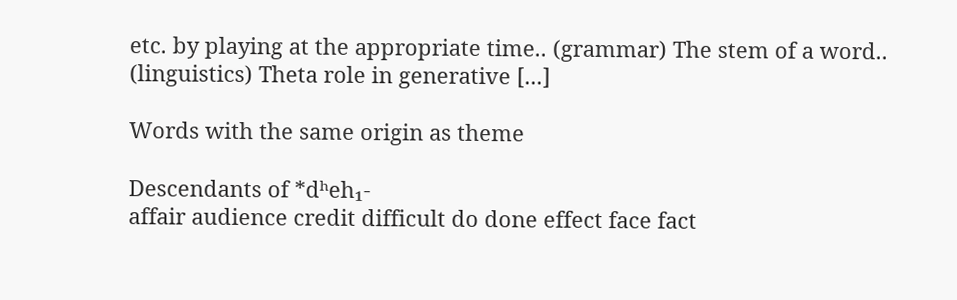etc. by playing at the appropriate time.. (grammar) The stem of a word.. (linguistics) Theta role in generative [...]

Words with the same origin as theme

Descendants of *dʰeh₁-
affair audience credit difficult do done effect face fact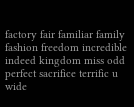factory fair familiar family fashion freedom incredible indeed kingdom miss odd perfect sacrifice terrific u wide